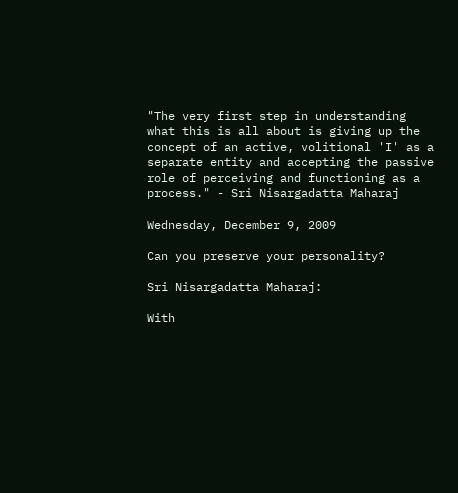"The very first step in understanding what this is all about is giving up the concept of an active, volitional 'I' as a separate entity and accepting the passive role of perceiving and functioning as a process." - Sri Nisargadatta Maharaj

Wednesday, December 9, 2009

Can you preserve your personality?

Sri Nisargadatta Maharaj:

With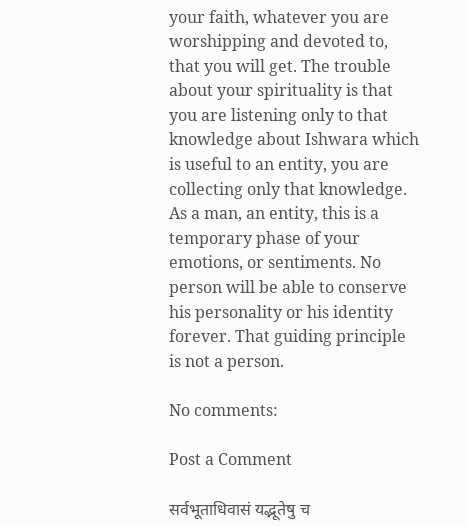your faith, whatever you are worshipping and devoted to, that you will get. The trouble about your spirituality is that you are listening only to that knowledge about Ishwara which is useful to an entity, you are collecting only that knowledge. As a man, an entity, this is a temporary phase of your emotions, or sentiments. No person will be able to conserve his personality or his identity forever. That guiding principle is not a person.

No comments:

Post a Comment

सर्वभूताधिवासं यद्भूतेषु च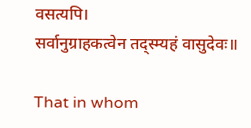वसत्यपि।
सर्वानुग्राहकत्वेन तद्स्म्यहं वासुदेवः॥

That in whom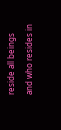reside all beings and who resides in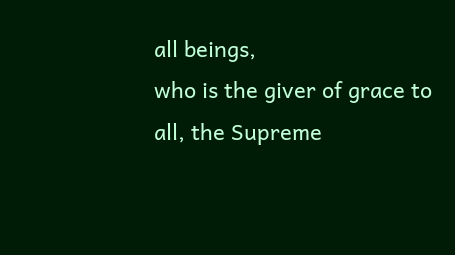all beings,
who is the giver of grace to all, the Supreme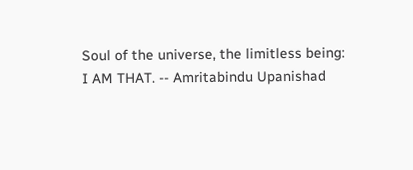Soul of the universe, the limitless being:
I AM THAT. -- Amritabindu Upanishad